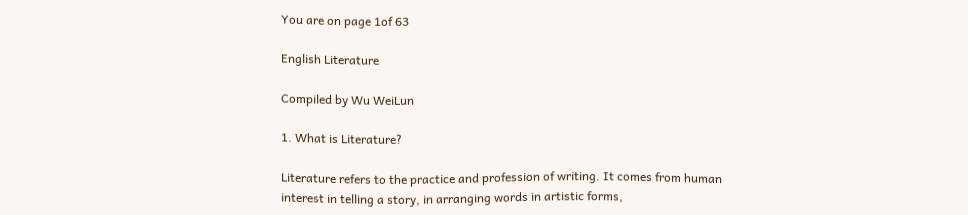You are on page 1of 63

English Literature

Compiled by Wu WeiLun

1. What is Literature?

Literature refers to the practice and profession of writing. It comes from human interest in telling a story, in arranging words in artistic forms,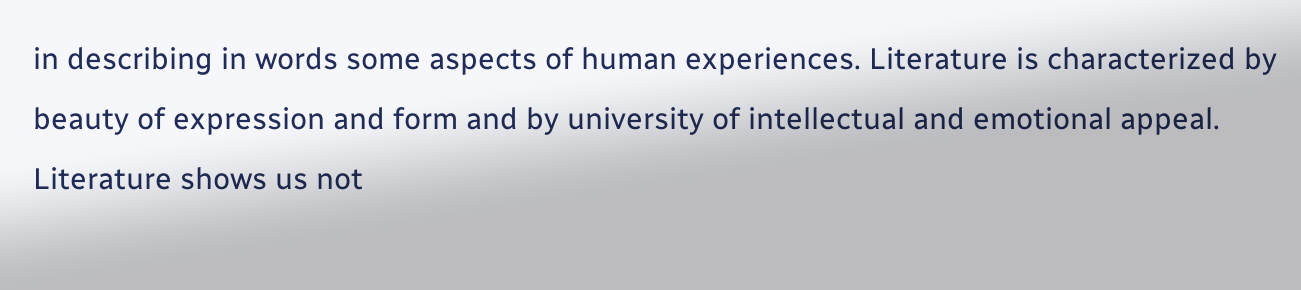in describing in words some aspects of human experiences. Literature is characterized by beauty of expression and form and by university of intellectual and emotional appeal. Literature shows us not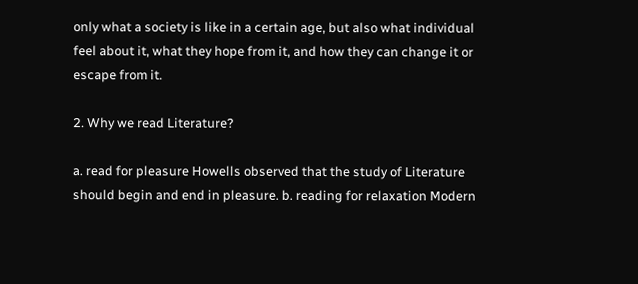only what a society is like in a certain age, but also what individual feel about it, what they hope from it, and how they can change it or escape from it.

2. Why we read Literature?

a. read for pleasure Howells observed that the study of Literature should begin and end in pleasure. b. reading for relaxation Modern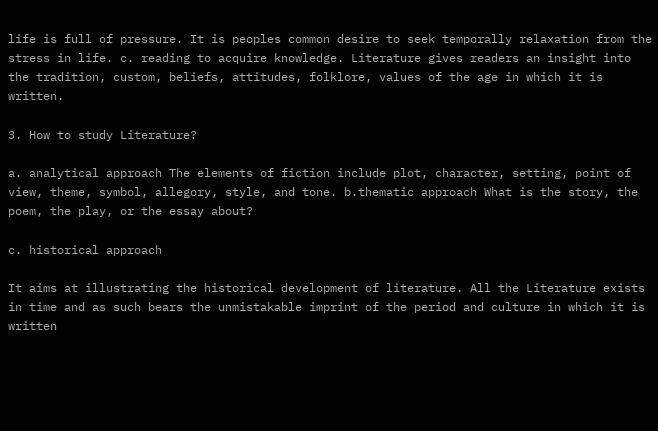life is full of pressure. It is peoples common desire to seek temporally relaxation from the stress in life. c. reading to acquire knowledge. Literature gives readers an insight into the tradition, custom, beliefs, attitudes, folklore, values of the age in which it is written.

3. How to study Literature?

a. analytical approach The elements of fiction include plot, character, setting, point of view, theme, symbol, allegory, style, and tone. b.thematic approach What is the story, the poem, the play, or the essay about?

c. historical approach

It aims at illustrating the historical development of literature. All the Literature exists in time and as such bears the unmistakable imprint of the period and culture in which it is written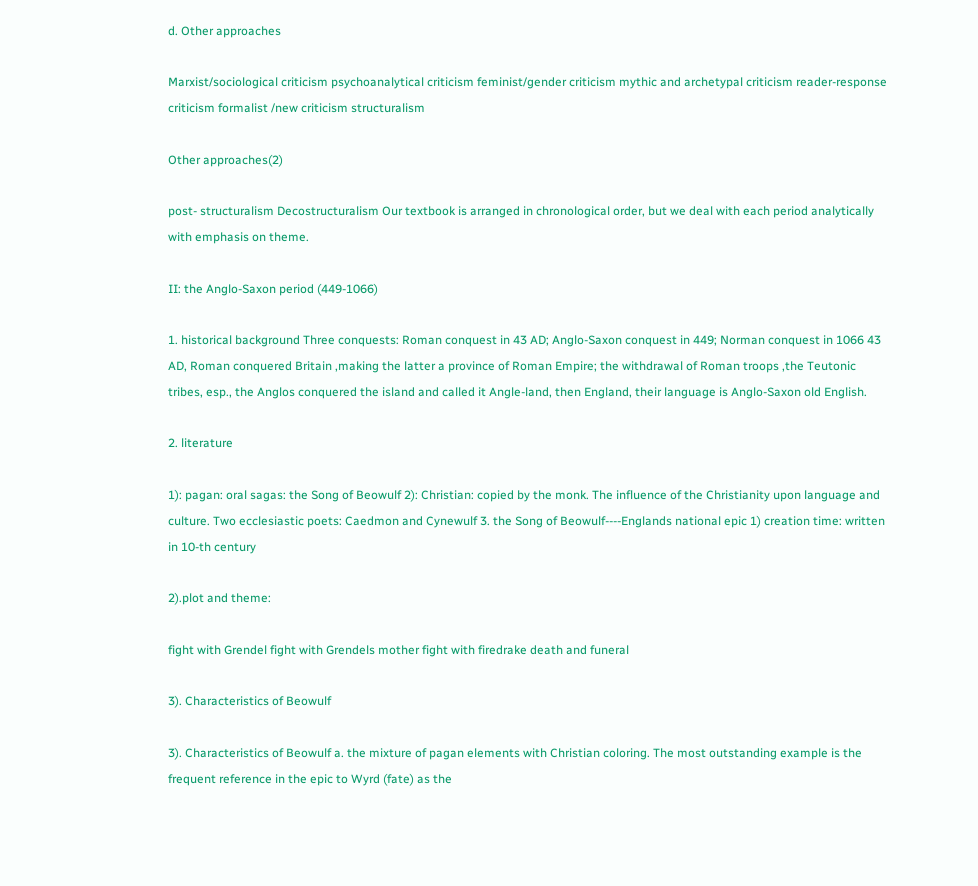d. Other approaches

Marxist/sociological criticism psychoanalytical criticism feminist/gender criticism mythic and archetypal criticism reader-response criticism formalist /new criticism structuralism

Other approaches(2)

post- structuralism Decostructuralism Our textbook is arranged in chronological order, but we deal with each period analytically with emphasis on theme.

II: the Anglo-Saxon period (449-1066)

1. historical background Three conquests: Roman conquest in 43 AD; Anglo-Saxon conquest in 449; Norman conquest in 1066 43 AD, Roman conquered Britain ,making the latter a province of Roman Empire; the withdrawal of Roman troops ,the Teutonic tribes, esp., the Anglos conquered the island and called it Angle-land, then England, their language is Anglo-Saxon old English.

2. literature

1): pagan: oral sagas: the Song of Beowulf 2): Christian: copied by the monk. The influence of the Christianity upon language and culture. Two ecclesiastic poets: Caedmon and Cynewulf 3. the Song of Beowulf----Englands national epic 1) creation time: written in 10-th century

2).plot and theme:

fight with Grendel fight with Grendels mother fight with firedrake death and funeral

3). Characteristics of Beowulf

3). Characteristics of Beowulf a. the mixture of pagan elements with Christian coloring. The most outstanding example is the frequent reference in the epic to Wyrd (fate) as the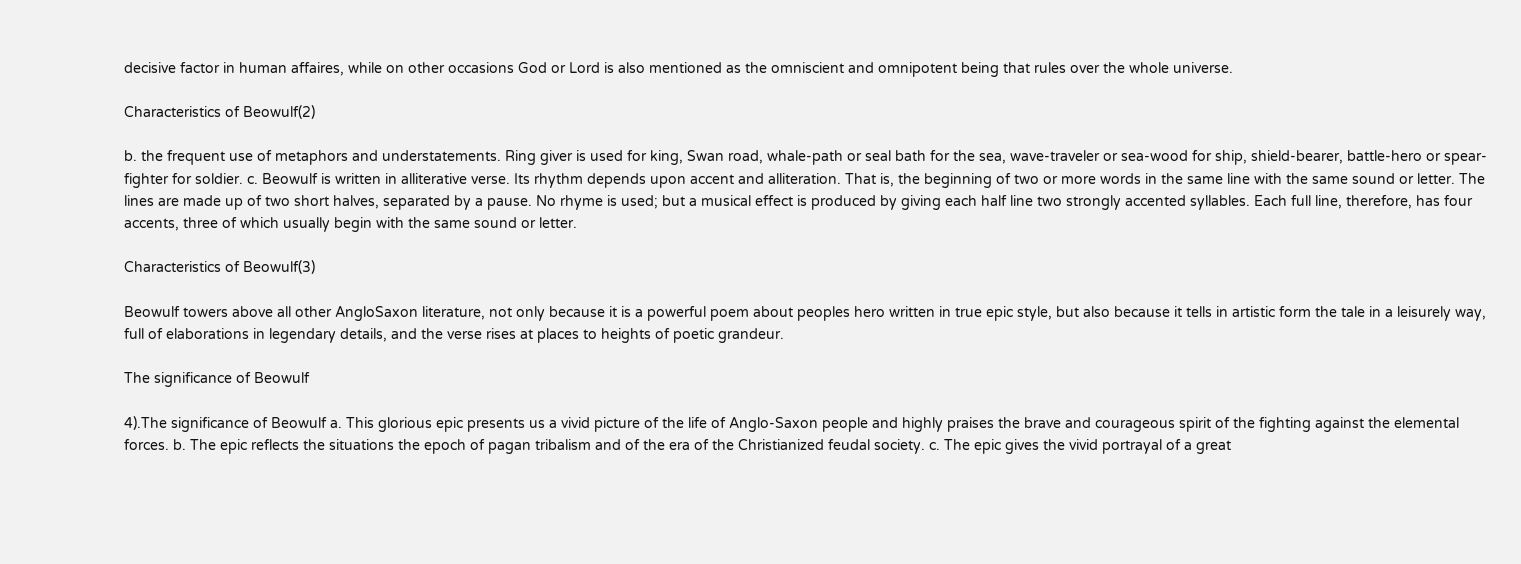decisive factor in human affaires, while on other occasions God or Lord is also mentioned as the omniscient and omnipotent being that rules over the whole universe.

Characteristics of Beowulf(2)

b. the frequent use of metaphors and understatements. Ring giver is used for king, Swan road, whale-path or seal bath for the sea, wave-traveler or sea-wood for ship, shield-bearer, battle-hero or spear-fighter for soldier. c. Beowulf is written in alliterative verse. Its rhythm depends upon accent and alliteration. That is, the beginning of two or more words in the same line with the same sound or letter. The lines are made up of two short halves, separated by a pause. No rhyme is used; but a musical effect is produced by giving each half line two strongly accented syllables. Each full line, therefore, has four accents, three of which usually begin with the same sound or letter.

Characteristics of Beowulf(3)

Beowulf towers above all other AngloSaxon literature, not only because it is a powerful poem about peoples hero written in true epic style, but also because it tells in artistic form the tale in a leisurely way, full of elaborations in legendary details, and the verse rises at places to heights of poetic grandeur.

The significance of Beowulf

4).The significance of Beowulf a. This glorious epic presents us a vivid picture of the life of Anglo-Saxon people and highly praises the brave and courageous spirit of the fighting against the elemental forces. b. The epic reflects the situations the epoch of pagan tribalism and of the era of the Christianized feudal society. c. The epic gives the vivid portrayal of a great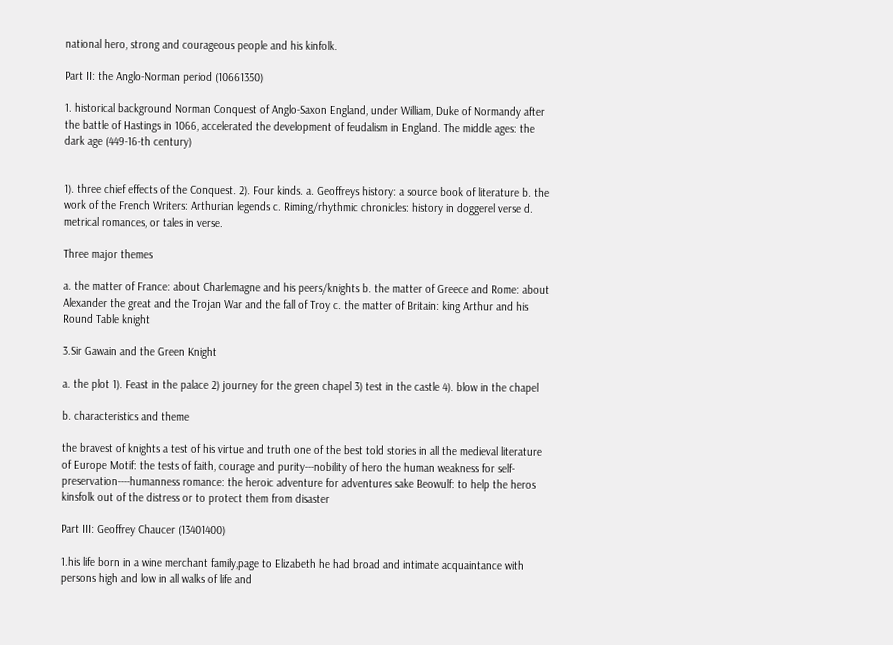national hero, strong and courageous people and his kinfolk.

Part II: the Anglo-Norman period (10661350)

1. historical background Norman Conquest of Anglo-Saxon England, under William, Duke of Normandy after the battle of Hastings in 1066, accelerated the development of feudalism in England. The middle ages: the dark age (449-16-th century)


1). three chief effects of the Conquest. 2). Four kinds. a. Geoffreys history: a source book of literature b. the work of the French Writers: Arthurian legends c. Riming/rhythmic chronicles: history in doggerel verse d. metrical romances, or tales in verse.

Three major themes

a. the matter of France: about Charlemagne and his peers/knights b. the matter of Greece and Rome: about Alexander the great and the Trojan War and the fall of Troy c. the matter of Britain: king Arthur and his Round Table knight

3.Sir Gawain and the Green Knight

a. the plot 1). Feast in the palace 2) journey for the green chapel 3) test in the castle 4). blow in the chapel

b. characteristics and theme

the bravest of knights a test of his virtue and truth one of the best told stories in all the medieval literature of Europe Motif: the tests of faith, courage and purity---nobility of hero the human weakness for self-preservation----humanness romance: the heroic adventure for adventures sake Beowulf: to help the heros kinsfolk out of the distress or to protect them from disaster

Part III: Geoffrey Chaucer (13401400)

1.his life born in a wine merchant family,page to Elizabeth he had broad and intimate acquaintance with persons high and low in all walks of life and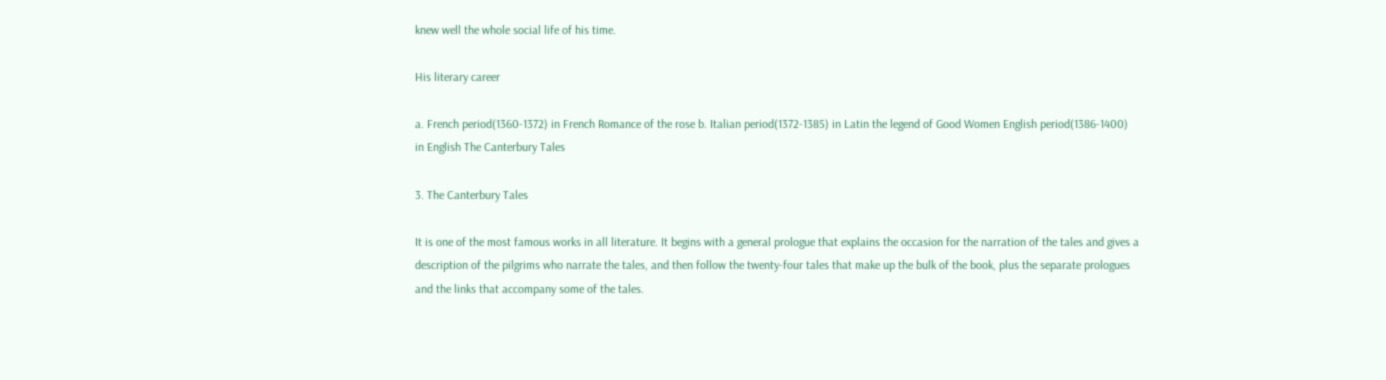knew well the whole social life of his time.

His literary career

a. French period(1360-1372) in French Romance of the rose b. Italian period(1372-1385) in Latin the legend of Good Women English period(1386-1400) in English The Canterbury Tales

3. The Canterbury Tales

It is one of the most famous works in all literature. It begins with a general prologue that explains the occasion for the narration of the tales and gives a description of the pilgrims who narrate the tales, and then follow the twenty-four tales that make up the bulk of the book, plus the separate prologues and the links that accompany some of the tales.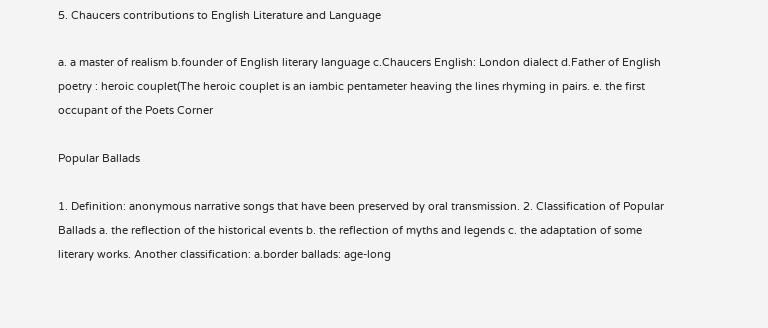5. Chaucers contributions to English Literature and Language

a. a master of realism b.founder of English literary language c.Chaucers English: London dialect d.Father of English poetry : heroic couplet(The heroic couplet is an iambic pentameter heaving the lines rhyming in pairs. e. the first occupant of the Poets Corner

Popular Ballads

1. Definition: anonymous narrative songs that have been preserved by oral transmission. 2. Classification of Popular Ballads a. the reflection of the historical events b. the reflection of myths and legends c. the adaptation of some literary works. Another classification: a.border ballads: age-long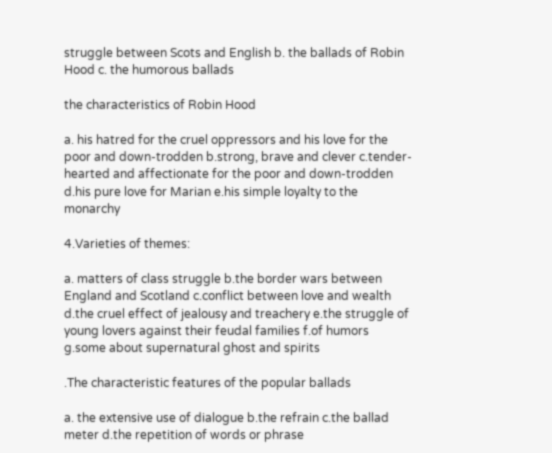struggle between Scots and English b. the ballads of Robin Hood c. the humorous ballads

the characteristics of Robin Hood

a. his hatred for the cruel oppressors and his love for the poor and down-trodden b.strong, brave and clever c.tender-hearted and affectionate for the poor and down-trodden d.his pure love for Marian e.his simple loyalty to the monarchy

4.Varieties of themes:

a. matters of class struggle b.the border wars between England and Scotland c.conflict between love and wealth d.the cruel effect of jealousy and treachery e.the struggle of young lovers against their feudal families f.of humors g.some about supernatural ghost and spirits

.The characteristic features of the popular ballads

a. the extensive use of dialogue b.the refrain c.the ballad meter d.the repetition of words or phrase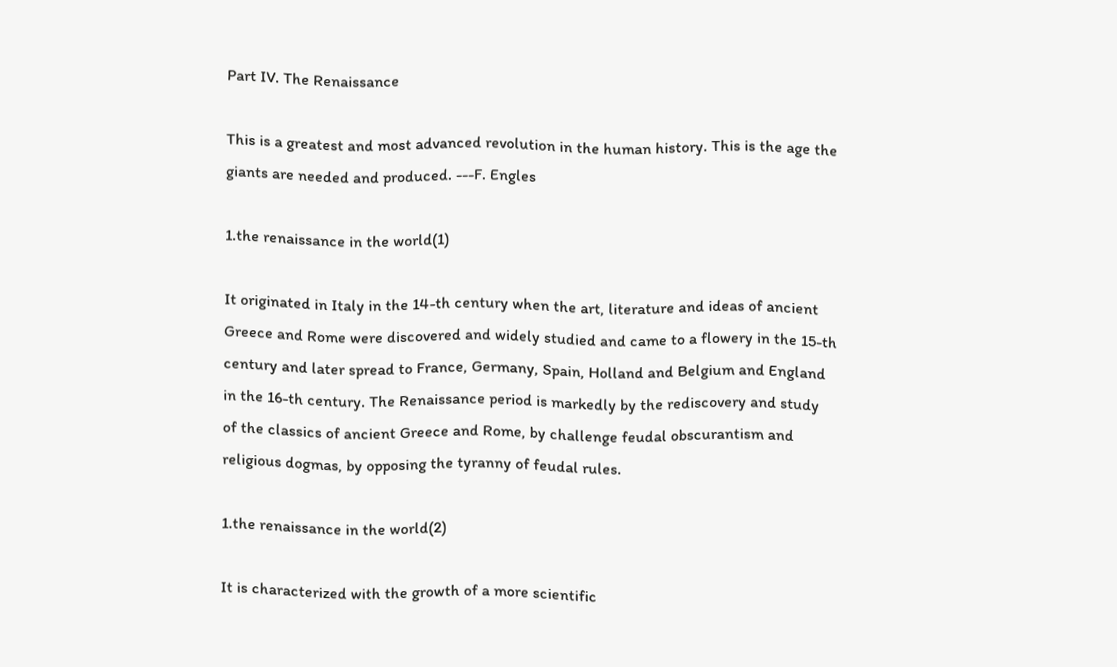Part IV. The Renaissance

This is a greatest and most advanced revolution in the human history. This is the age the giants are needed and produced. ---F. Engles

1.the renaissance in the world(1)

It originated in Italy in the 14-th century when the art, literature and ideas of ancient Greece and Rome were discovered and widely studied and came to a flowery in the 15-th century and later spread to France, Germany, Spain, Holland and Belgium and England in the 16-th century. The Renaissance period is markedly by the rediscovery and study of the classics of ancient Greece and Rome, by challenge feudal obscurantism and religious dogmas, by opposing the tyranny of feudal rules.

1.the renaissance in the world(2)

It is characterized with the growth of a more scientific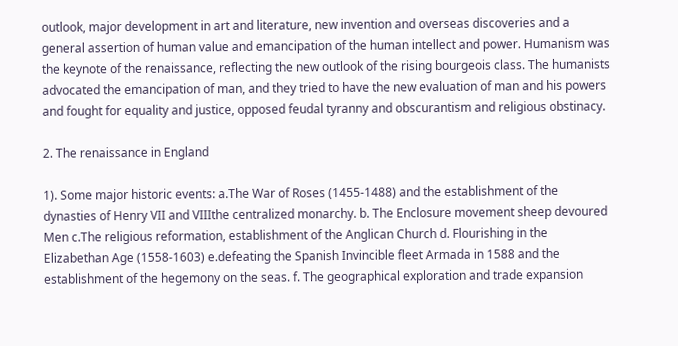outlook, major development in art and literature, new invention and overseas discoveries and a general assertion of human value and emancipation of the human intellect and power. Humanism was the keynote of the renaissance, reflecting the new outlook of the rising bourgeois class. The humanists advocated the emancipation of man, and they tried to have the new evaluation of man and his powers and fought for equality and justice, opposed feudal tyranny and obscurantism and religious obstinacy.

2. The renaissance in England

1). Some major historic events: a.The War of Roses (1455-1488) and the establishment of the dynasties of Henry VII and VIIIthe centralized monarchy. b. The Enclosure movement sheep devoured Men c.The religious reformation, establishment of the Anglican Church d. Flourishing in the Elizabethan Age (1558-1603) e.defeating the Spanish Invincible fleet Armada in 1588 and the establishment of the hegemony on the seas. f. The geographical exploration and trade expansion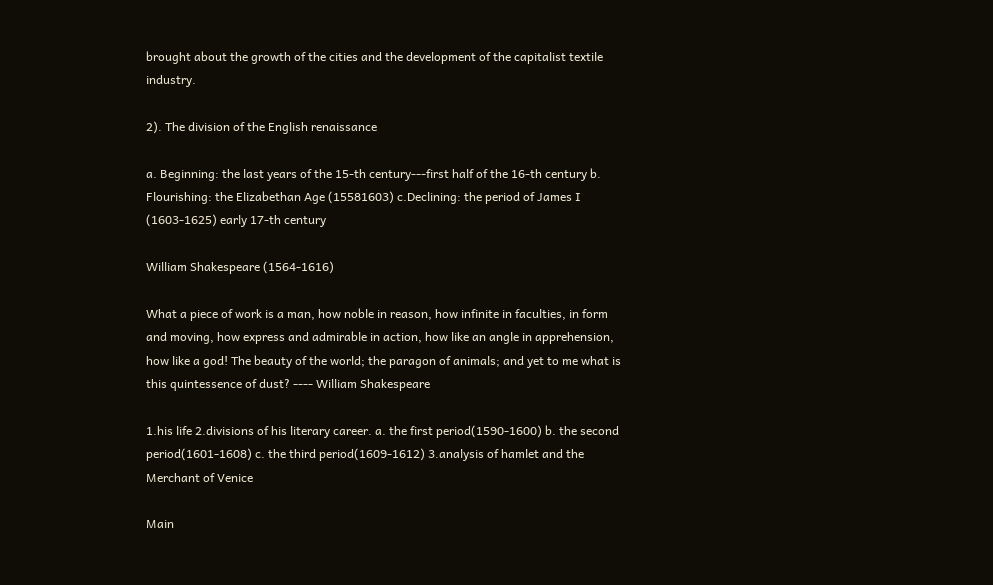brought about the growth of the cities and the development of the capitalist textile industry.

2). The division of the English renaissance

a. Beginning: the last years of the 15-th century---first half of the 16-th century b. Flourishing: the Elizabethan Age (15581603) c.Declining: the period of James I (1603-1625) early 17-th century

William Shakespeare (1564-1616)

What a piece of work is a man, how noble in reason, how infinite in faculties, in form and moving, how express and admirable in action, how like an angle in apprehension, how like a god! The beauty of the world; the paragon of animals; and yet to me what is this quintessence of dust? ---- William Shakespeare

1.his life 2.divisions of his literary career. a. the first period(1590-1600) b. the second period(1601-1608) c. the third period(1609-1612) 3.analysis of hamlet and the Merchant of Venice

Main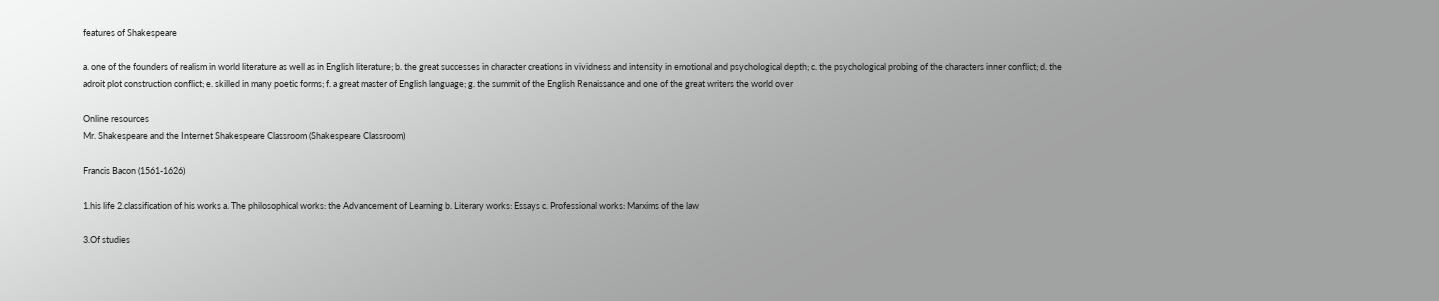features of Shakespeare

a. one of the founders of realism in world literature as well as in English literature; b. the great successes in character creations in vividness and intensity in emotional and psychological depth; c. the psychological probing of the characters inner conflict; d. the adroit plot construction conflict; e. skilled in many poetic forms; f. a great master of English language; g. the summit of the English Renaissance and one of the great writers the world over

Online resources
Mr. Shakespeare and the Internet Shakespeare Classroom (Shakespeare Classroom)

Francis Bacon (1561-1626)

1.his life 2.classification of his works a. The philosophical works: the Advancement of Learning b. Literary works: Essays c. Professional works: Marxims of the law

3.Of studies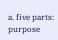a. five parts: purpose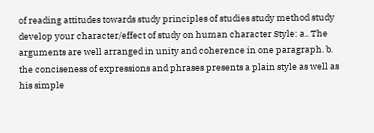of reading attitudes towards study principles of studies study method study develop your character/effect of study on human character Style: a.. The arguments are well arranged in unity and coherence in one paragraph. b. the conciseness of expressions and phrases presents a plain style as well as his simple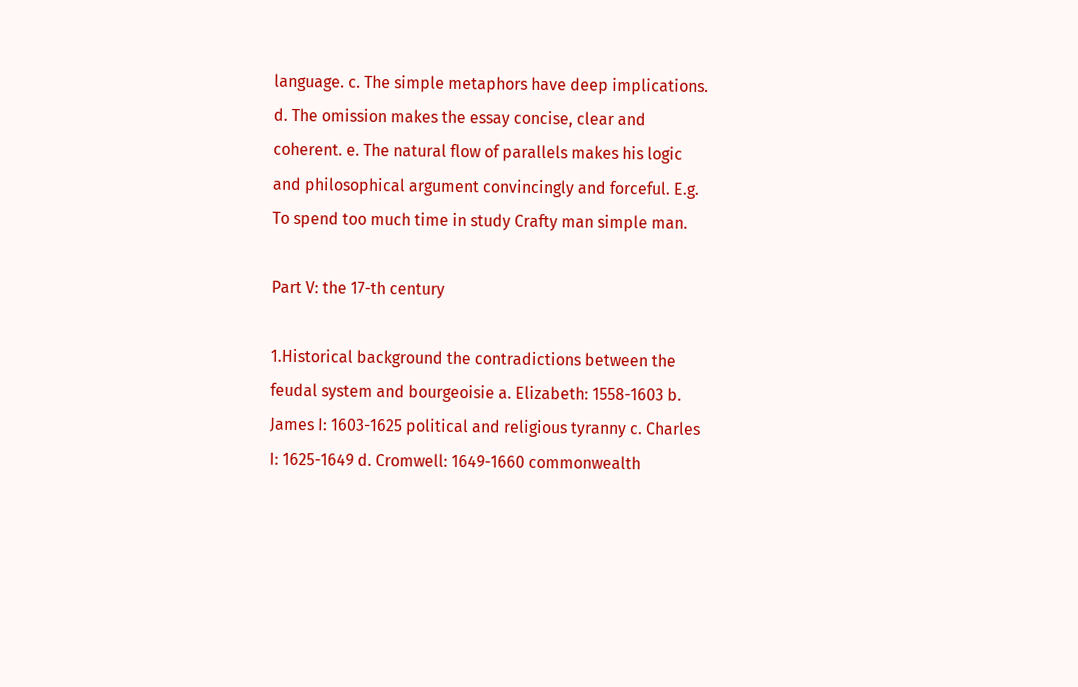language. c. The simple metaphors have deep implications. d. The omission makes the essay concise, clear and coherent. e. The natural flow of parallels makes his logic and philosophical argument convincingly and forceful. E.g. To spend too much time in study Crafty man simple man.

Part V: the 17-th century

1.Historical background the contradictions between the feudal system and bourgeoisie a. Elizabeth: 1558-1603 b. James I: 1603-1625 political and religious tyranny c. Charles I: 1625-1649 d. Cromwell: 1649-1660 commonwealth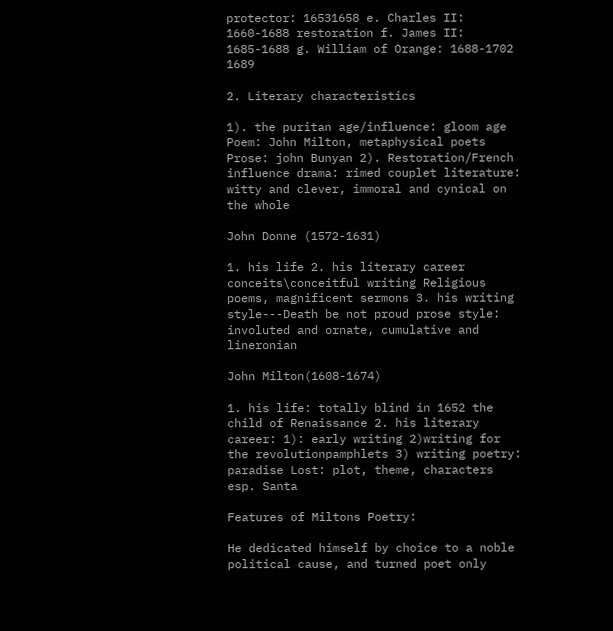protector: 16531658 e. Charles II: 1660-1688 restoration f. James II: 1685-1688 g. William of Orange: 1688-1702 1689

2. Literary characteristics

1). the puritan age/influence: gloom age Poem: John Milton, metaphysical poets Prose: john Bunyan 2). Restoration/French influence drama: rimed couplet literature: witty and clever, immoral and cynical on the whole

John Donne (1572-1631)

1. his life 2. his literary career conceits\conceitful writing Religious poems, magnificent sermons 3. his writing style---Death be not proud prose style: involuted and ornate, cumulative and lineronian

John Milton(1608-1674)

1. his life: totally blind in 1652 the child of Renaissance 2. his literary career: 1): early writing 2)writing for the revolutionpamphlets 3) writing poetry: paradise Lost: plot, theme, characters esp. Santa

Features of Miltons Poetry:

He dedicated himself by choice to a noble political cause, and turned poet only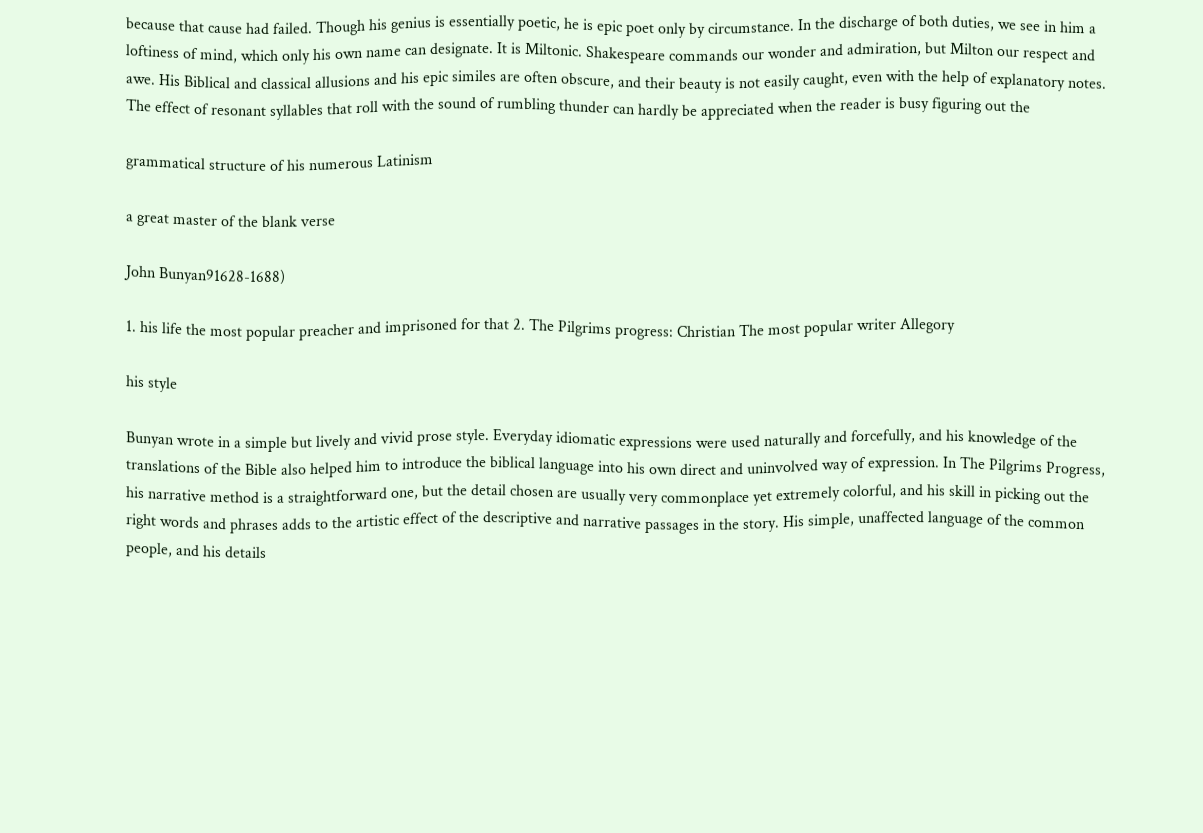because that cause had failed. Though his genius is essentially poetic, he is epic poet only by circumstance. In the discharge of both duties, we see in him a loftiness of mind, which only his own name can designate. It is Miltonic. Shakespeare commands our wonder and admiration, but Milton our respect and awe. His Biblical and classical allusions and his epic similes are often obscure, and their beauty is not easily caught, even with the help of explanatory notes. The effect of resonant syllables that roll with the sound of rumbling thunder can hardly be appreciated when the reader is busy figuring out the

grammatical structure of his numerous Latinism

a great master of the blank verse

John Bunyan91628-1688)

1. his life the most popular preacher and imprisoned for that 2. The Pilgrims progress: Christian The most popular writer Allegory

his style

Bunyan wrote in a simple but lively and vivid prose style. Everyday idiomatic expressions were used naturally and forcefully, and his knowledge of the translations of the Bible also helped him to introduce the biblical language into his own direct and uninvolved way of expression. In The Pilgrims Progress, his narrative method is a straightforward one, but the detail chosen are usually very commonplace yet extremely colorful, and his skill in picking out the right words and phrases adds to the artistic effect of the descriptive and narrative passages in the story. His simple, unaffected language of the common people, and his details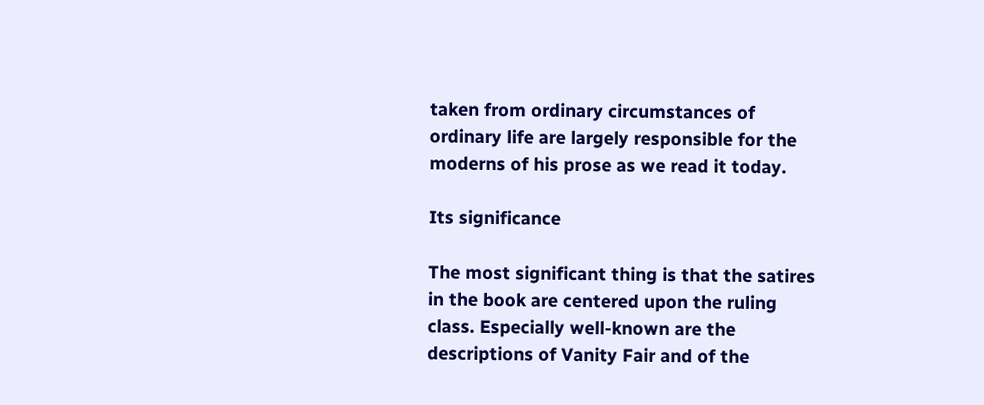taken from ordinary circumstances of ordinary life are largely responsible for the moderns of his prose as we read it today.

Its significance

The most significant thing is that the satires in the book are centered upon the ruling class. Especially well-known are the descriptions of Vanity Fair and of the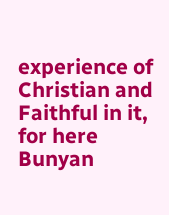experience of Christian and Faithful in it, for here Bunyan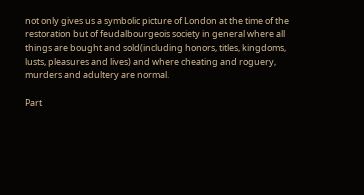not only gives us a symbolic picture of London at the time of the restoration but of feudalbourgeois society in general where all things are bought and sold(including honors, titles, kingdoms, lusts, pleasures and lives) and where cheating and roguery, murders and adultery are normal.

Part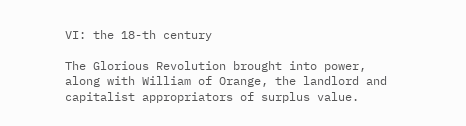VI: the 18-th century

The Glorious Revolution brought into power, along with William of Orange, the landlord and capitalist appropriators of surplus value.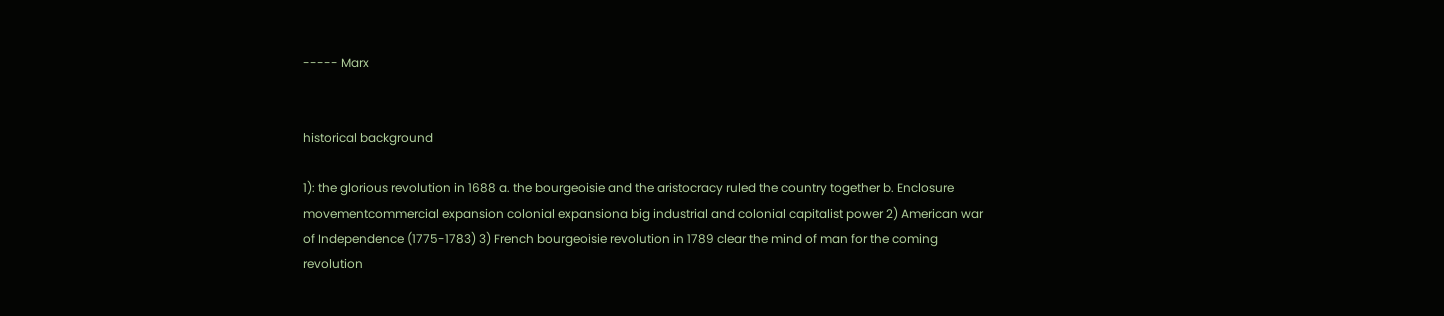----- Marx


historical background

1): the glorious revolution in 1688 a. the bourgeoisie and the aristocracy ruled the country together b. Enclosure movementcommercial expansion colonial expansiona big industrial and colonial capitalist power 2) American war of Independence (1775-1783) 3) French bourgeoisie revolution in 1789 clear the mind of man for the coming revolution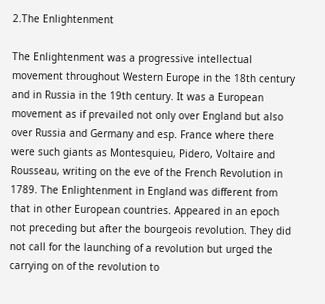2.The Enlightenment

The Enlightenment was a progressive intellectual movement throughout Western Europe in the 18th century and in Russia in the 19th century. It was a European movement as if prevailed not only over England but also over Russia and Germany and esp. France where there were such giants as Montesquieu, Pidero, Voltaire and Rousseau, writing on the eve of the French Revolution in 1789. The Enlightenment in England was different from that in other European countries. Appeared in an epoch not preceding but after the bourgeois revolution. They did not call for the launching of a revolution but urged the carrying on of the revolution to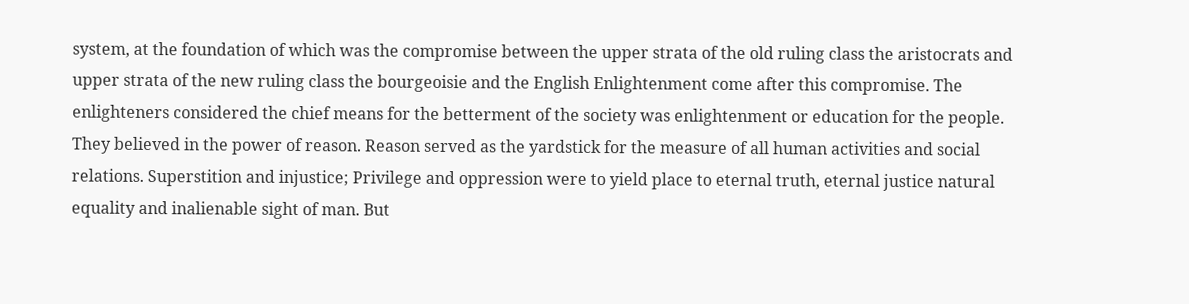system, at the foundation of which was the compromise between the upper strata of the old ruling class the aristocrats and upper strata of the new ruling class the bourgeoisie and the English Enlightenment come after this compromise. The enlighteners considered the chief means for the betterment of the society was enlightenment or education for the people. They believed in the power of reason. Reason served as the yardstick for the measure of all human activities and social relations. Superstition and injustice; Privilege and oppression were to yield place to eternal truth, eternal justice natural equality and inalienable sight of man. But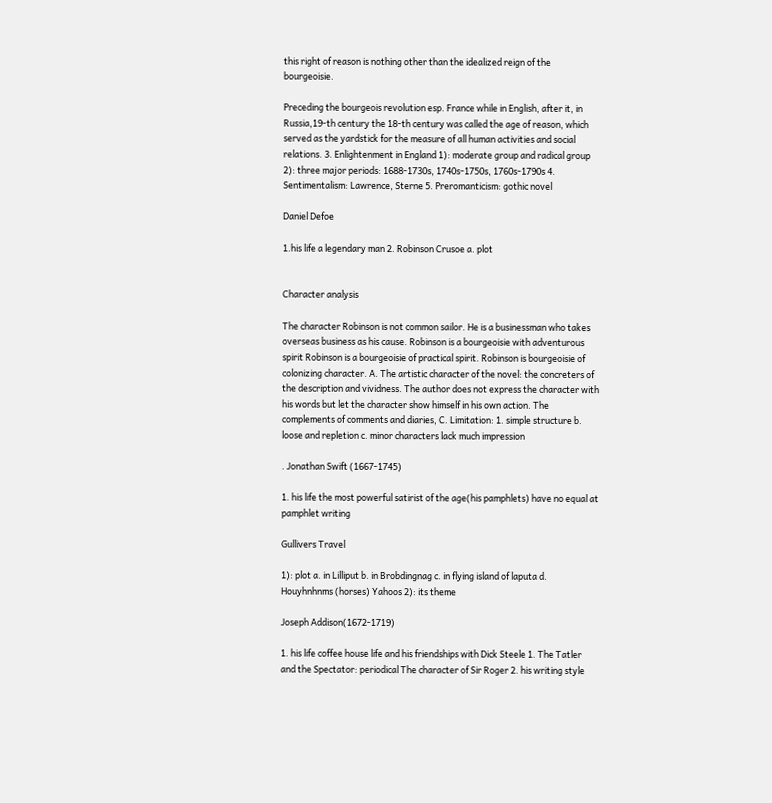this right of reason is nothing other than the idealized reign of the bourgeoisie.

Preceding the bourgeois revolution esp. France while in English, after it, in Russia,19-th century the 18-th century was called the age of reason, which served as the yardstick for the measure of all human activities and social relations. 3. Enlightenment in England 1): moderate group and radical group 2): three major periods: 1688-1730s, 1740s-1750s, 1760s-1790s 4. Sentimentalism: Lawrence, Sterne 5. Preromanticism: gothic novel

Daniel Defoe

1.his life a legendary man 2. Robinson Crusoe a. plot


Character analysis

The character Robinson is not common sailor. He is a businessman who takes overseas business as his cause. Robinson is a bourgeoisie with adventurous spirit Robinson is a bourgeoisie of practical spirit. Robinson is bourgeoisie of colonizing character. A. The artistic character of the novel: the concreters of the description and vividness. The author does not express the character with his words but let the character show himself in his own action. The complements of comments and diaries, C. Limitation: 1. simple structure b. loose and repletion c. minor characters lack much impression

. Jonathan Swift (1667-1745)

1. his life the most powerful satirist of the age(his pamphlets) have no equal at pamphlet writing

Gullivers Travel

1): plot a. in Lilliput b. in Brobdingnag c. in flying island of laputa d. Houyhnhnms (horses) Yahoos 2): its theme

Joseph Addison(1672-1719)

1. his life coffee house life and his friendships with Dick Steele 1. The Tatler and the Spectator: periodical The character of Sir Roger 2. his writing style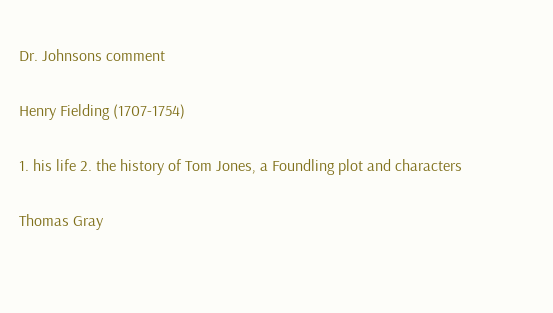Dr. Johnsons comment

Henry Fielding (1707-1754)

1. his life 2. the history of Tom Jones, a Foundling plot and characters

Thomas Gray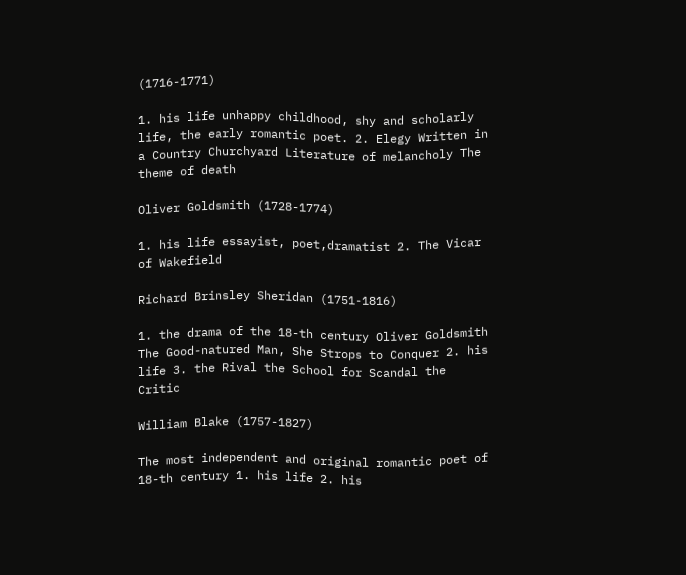(1716-1771)

1. his life unhappy childhood, shy and scholarly life, the early romantic poet. 2. Elegy Written in a Country Churchyard Literature of melancholy The theme of death

Oliver Goldsmith (1728-1774)

1. his life essayist, poet,dramatist 2. The Vicar of Wakefield

Richard Brinsley Sheridan (1751-1816)

1. the drama of the 18-th century Oliver Goldsmith The Good-natured Man, She Strops to Conquer 2. his life 3. the Rival the School for Scandal the Critic

William Blake (1757-1827)

The most independent and original romantic poet of 18-th century 1. his life 2. his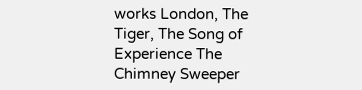works London, The Tiger, The Song of Experience The Chimney Sweeper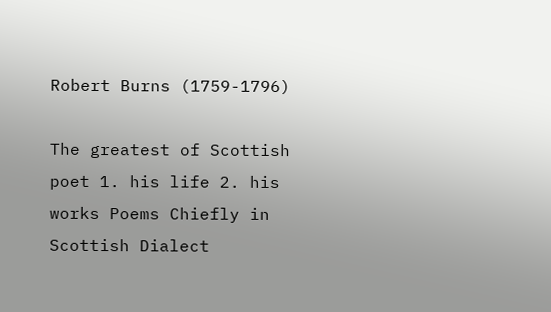Robert Burns (1759-1796)

The greatest of Scottish poet 1. his life 2. his works Poems Chiefly in Scottish Dialect